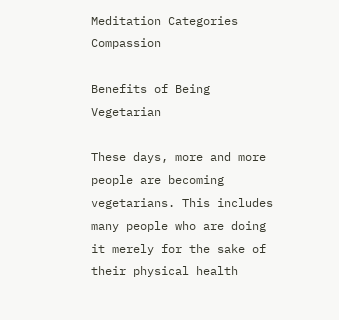Meditation Categories Compassion

Benefits of Being Vegetarian

These days, more and more people are becoming vegetarians. This includes many people who are doing it merely for the sake of their physical health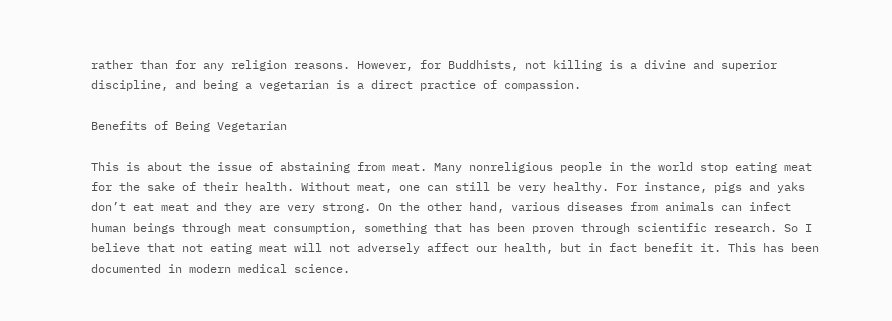rather than for any religion reasons. However, for Buddhists, not killing is a divine and superior discipline, and being a vegetarian is a direct practice of compassion.

Benefits of Being Vegetarian

This is about the issue of abstaining from meat. Many nonreligious people in the world stop eating meat for the sake of their health. Without meat, one can still be very healthy. For instance, pigs and yaks don’t eat meat and they are very strong. On the other hand, various diseases from animals can infect human beings through meat consumption, something that has been proven through scientific research. So I believe that not eating meat will not adversely affect our health, but in fact benefit it. This has been documented in modern medical science.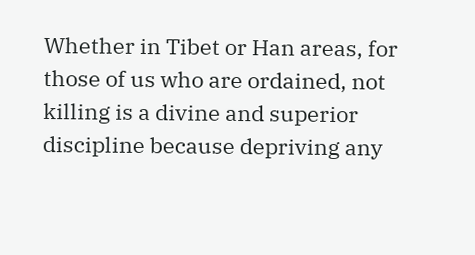Whether in Tibet or Han areas, for those of us who are ordained, not killing is a divine and superior discipline because depriving any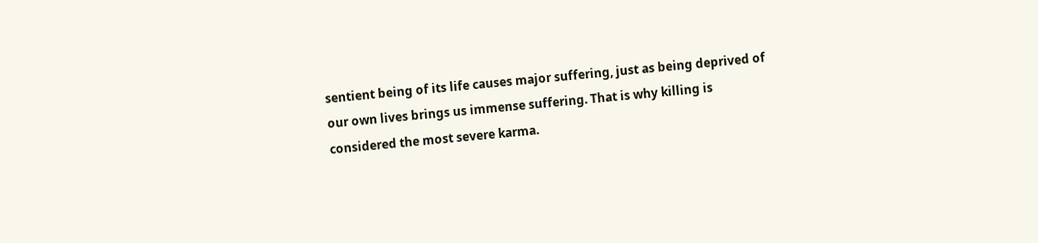sentient being of its life causes major suffering, just as being deprived of our own lives brings us immense suffering. That is why killing is considered the most severe karma.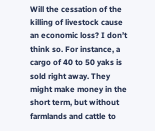Will the cessation of the killing of livestock cause an economic loss? I don’t think so. For instance, a cargo of 40 to 50 yaks is sold right away. They might make money in the short term, but without farmlands and cattle to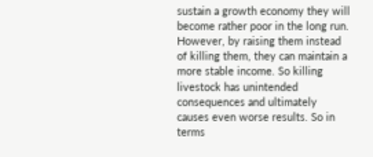sustain a growth economy they will become rather poor in the long run. However, by raising them instead of killing them, they can maintain a more stable income. So killing livestock has unintended consequences and ultimately causes even worse results. So in terms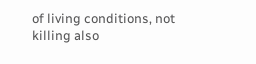of living conditions, not killing also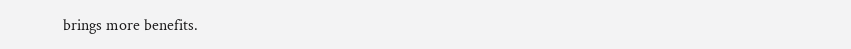brings more benefits.